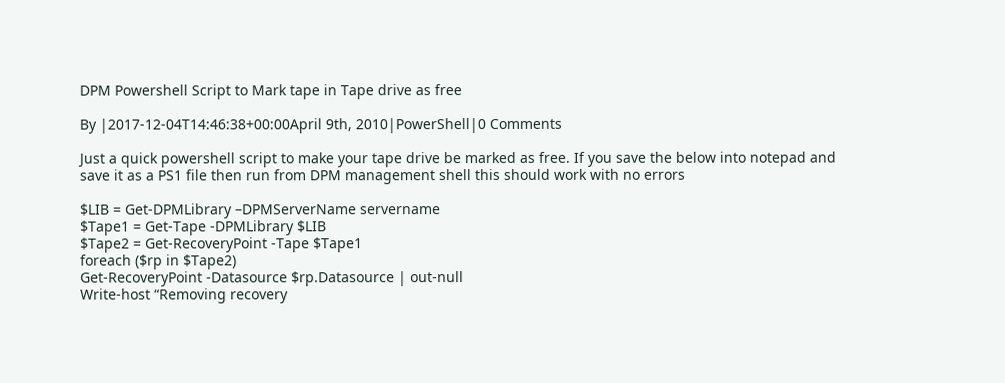DPM Powershell Script to Mark tape in Tape drive as free

By |2017-12-04T14:46:38+00:00April 9th, 2010|PowerShell|0 Comments

Just a quick powershell script to make your tape drive be marked as free. If you save the below into notepad and save it as a PS1 file then run from DPM management shell this should work with no errors

$LIB = Get-DPMLibrary –DPMServerName servername
$Tape1 = Get-Tape -DPMLibrary $LIB
$Tape2 = Get-RecoveryPoint -Tape $Tape1
foreach ($rp in $Tape2)
Get-RecoveryPoint -Datasource $rp.Datasource | out-null
Write-host “Removing recovery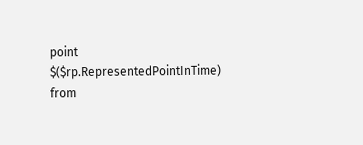point $($rp.RepresentedPointInTime) from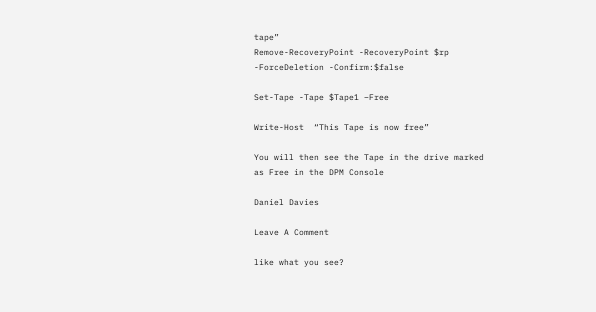tape”
Remove-RecoveryPoint -RecoveryPoint $rp -ForceDeletion -Confirm:$false

Set-Tape -Tape $Tape1 –Free

Write-Host  “This Tape is now free”

You will then see the Tape in the drive marked as Free in the DPM Console

Daniel Davies

Leave A Comment

like what you see?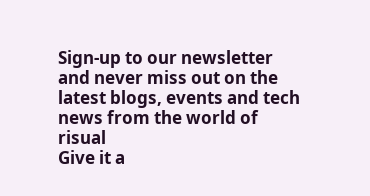Sign-up to our newsletter and never miss out on the latest blogs, events and tech news from the world of risual
Give it a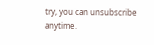try, you can unsubscribe anytime.